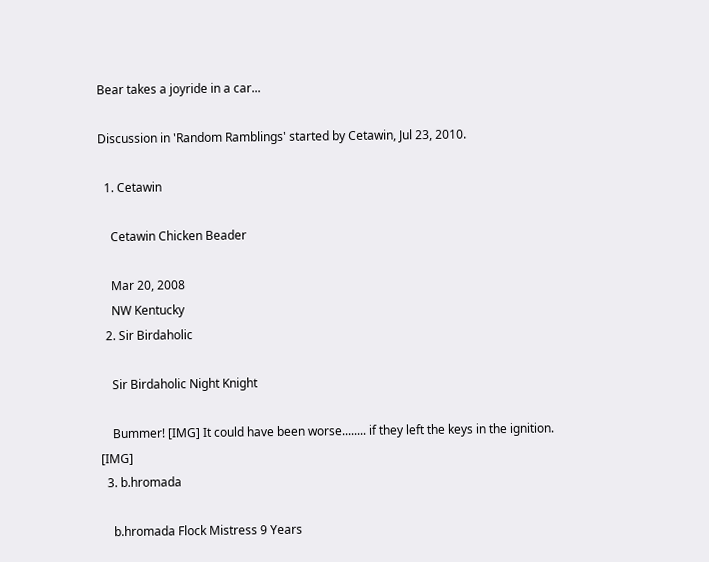Bear takes a joyride in a car...

Discussion in 'Random Ramblings' started by Cetawin, Jul 23, 2010.

  1. Cetawin

    Cetawin Chicken Beader

    Mar 20, 2008
    NW Kentucky
  2. Sir Birdaholic

    Sir Birdaholic Night Knight

    Bummer! [IMG] It could have been worse........ if they left the keys in the ignition. [IMG]
  3. b.hromada

    b.hromada Flock Mistress 9 Years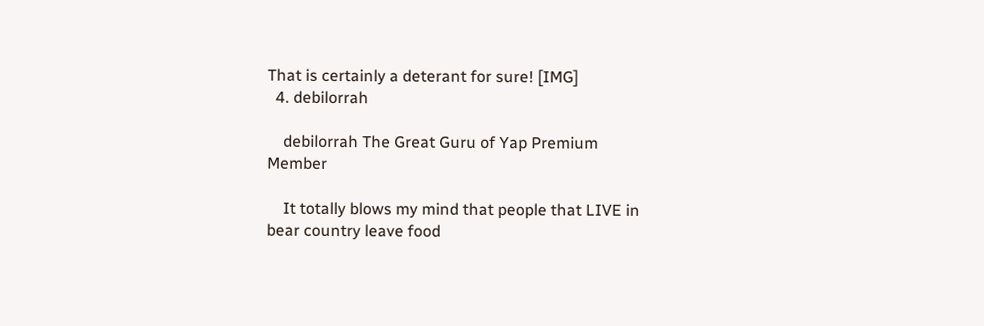That is certainly a deterant for sure! [IMG]
  4. debilorrah

    debilorrah The Great Guru of Yap Premium Member

    It totally blows my mind that people that LIVE in bear country leave food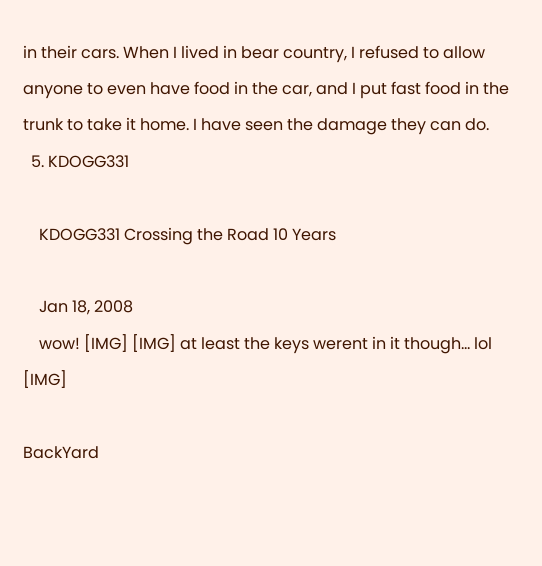in their cars. When I lived in bear country, I refused to allow anyone to even have food in the car, and I put fast food in the trunk to take it home. I have seen the damage they can do.
  5. KDOGG331

    KDOGG331 Crossing the Road 10 Years

    Jan 18, 2008
    wow! [IMG] [IMG] at least the keys werent in it though... lol [IMG]

BackYard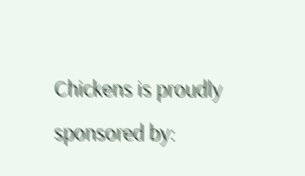Chickens is proudly sponsored by: